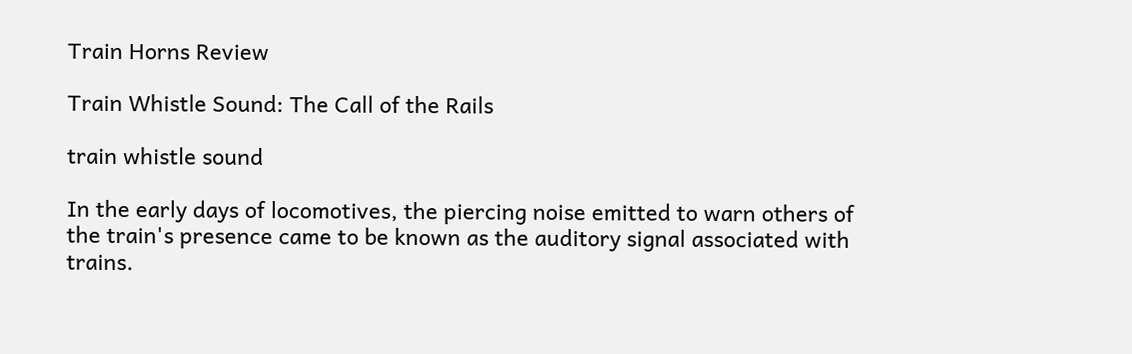Train Horns Review

Train Whistle Sound: The Call of the Rails

train whistle sound

In the early days of locomotives, the piercing noise emitted to warn others of the train's presence came to be known as the auditory signal associated with trains.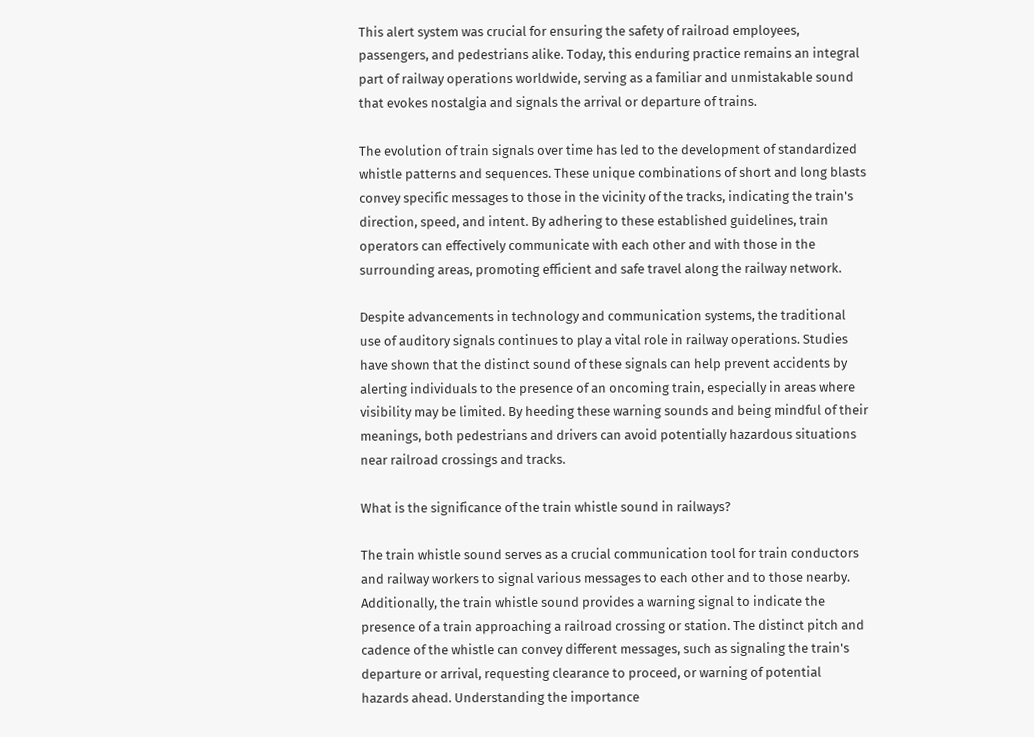This alert system was crucial for ensuring the safety of railroad employees, passengers, and pedestrians alike. Today, this enduring practice remains an integral part of railway operations worldwide, serving as a familiar and unmistakable sound that evokes nostalgia and signals the arrival or departure of trains.

The evolution of train signals over time has led to the development of standardized whistle patterns and sequences. These unique combinations of short and long blasts convey specific messages to those in the vicinity of the tracks, indicating the train's direction, speed, and intent. By adhering to these established guidelines, train operators can effectively communicate with each other and with those in the surrounding areas, promoting efficient and safe travel along the railway network.

Despite advancements in technology and communication systems, the traditional use of auditory signals continues to play a vital role in railway operations. Studies have shown that the distinct sound of these signals can help prevent accidents by alerting individuals to the presence of an oncoming train, especially in areas where visibility may be limited. By heeding these warning sounds and being mindful of their meanings, both pedestrians and drivers can avoid potentially hazardous situations near railroad crossings and tracks.

What is the significance of the train whistle sound in railways?

The train whistle sound serves as a crucial communication tool for train conductors and railway workers to signal various messages to each other and to those nearby. Additionally, the train whistle sound provides a warning signal to indicate the presence of a train approaching a railroad crossing or station. The distinct pitch and cadence of the whistle can convey different messages, such as signaling the train's departure or arrival, requesting clearance to proceed, or warning of potential hazards ahead. Understanding the importance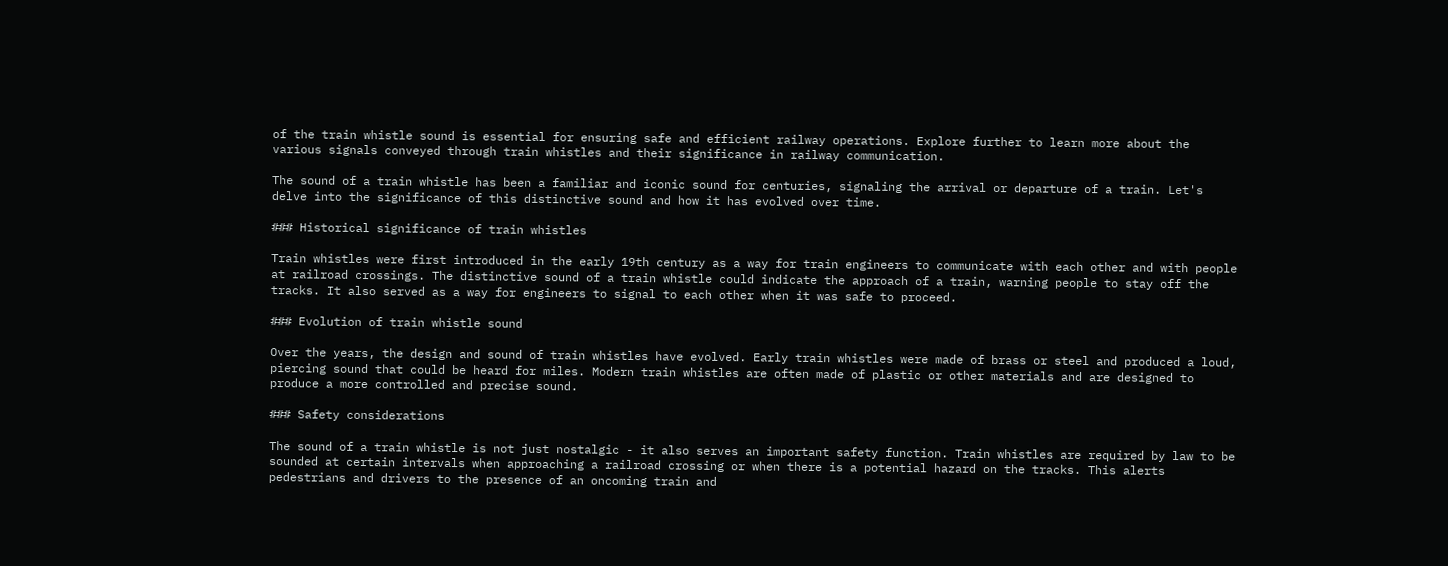of the train whistle sound is essential for ensuring safe and efficient railway operations. Explore further to learn more about the various signals conveyed through train whistles and their significance in railway communication.

The sound of a train whistle has been a familiar and iconic sound for centuries, signaling the arrival or departure of a train. Let's delve into the significance of this distinctive sound and how it has evolved over time.

### Historical significance of train whistles

Train whistles were first introduced in the early 19th century as a way for train engineers to communicate with each other and with people at railroad crossings. The distinctive sound of a train whistle could indicate the approach of a train, warning people to stay off the tracks. It also served as a way for engineers to signal to each other when it was safe to proceed.

### Evolution of train whistle sound

Over the years, the design and sound of train whistles have evolved. Early train whistles were made of brass or steel and produced a loud, piercing sound that could be heard for miles. Modern train whistles are often made of plastic or other materials and are designed to produce a more controlled and precise sound.

### Safety considerations

The sound of a train whistle is not just nostalgic - it also serves an important safety function. Train whistles are required by law to be sounded at certain intervals when approaching a railroad crossing or when there is a potential hazard on the tracks. This alerts pedestrians and drivers to the presence of an oncoming train and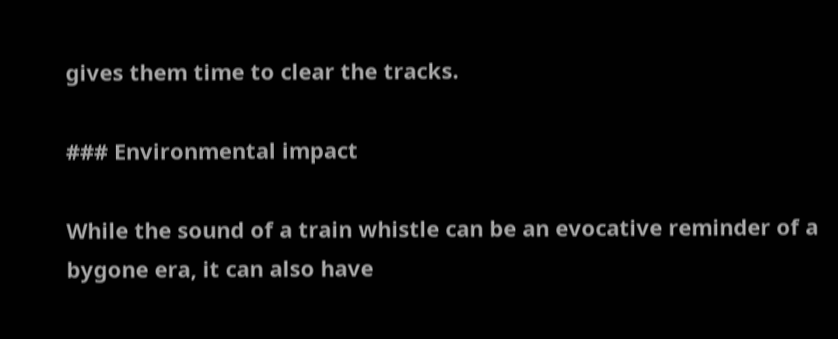gives them time to clear the tracks.

### Environmental impact

While the sound of a train whistle can be an evocative reminder of a bygone era, it can also have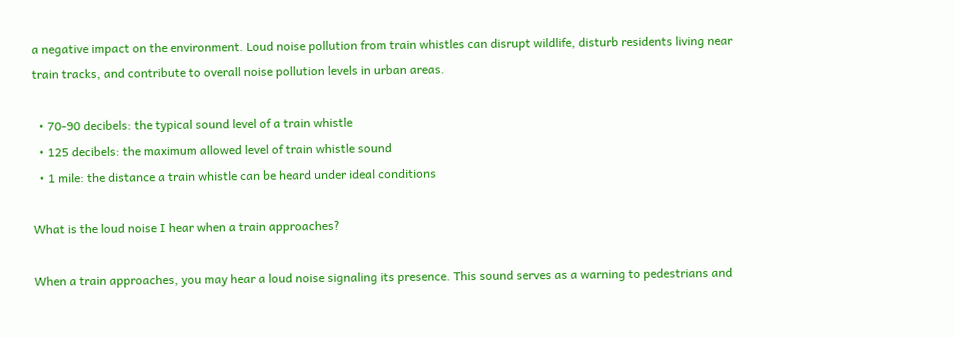a negative impact on the environment. Loud noise pollution from train whistles can disrupt wildlife, disturb residents living near train tracks, and contribute to overall noise pollution levels in urban areas.

  • 70-90 decibels: the typical sound level of a train whistle
  • 125 decibels: the maximum allowed level of train whistle sound
  • 1 mile: the distance a train whistle can be heard under ideal conditions

What is the loud noise I hear when a train approaches?

When a train approaches, you may hear a loud noise signaling its presence. This sound serves as a warning to pedestrians and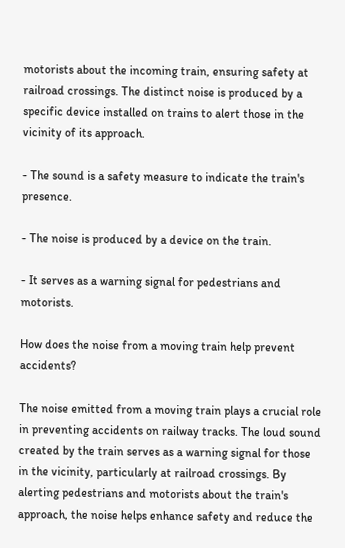motorists about the incoming train, ensuring safety at railroad crossings. The distinct noise is produced by a specific device installed on trains to alert those in the vicinity of its approach.

- The sound is a safety measure to indicate the train's presence.

- The noise is produced by a device on the train.

- It serves as a warning signal for pedestrians and motorists.

How does the noise from a moving train help prevent accidents?

The noise emitted from a moving train plays a crucial role in preventing accidents on railway tracks. The loud sound created by the train serves as a warning signal for those in the vicinity, particularly at railroad crossings. By alerting pedestrians and motorists about the train's approach, the noise helps enhance safety and reduce the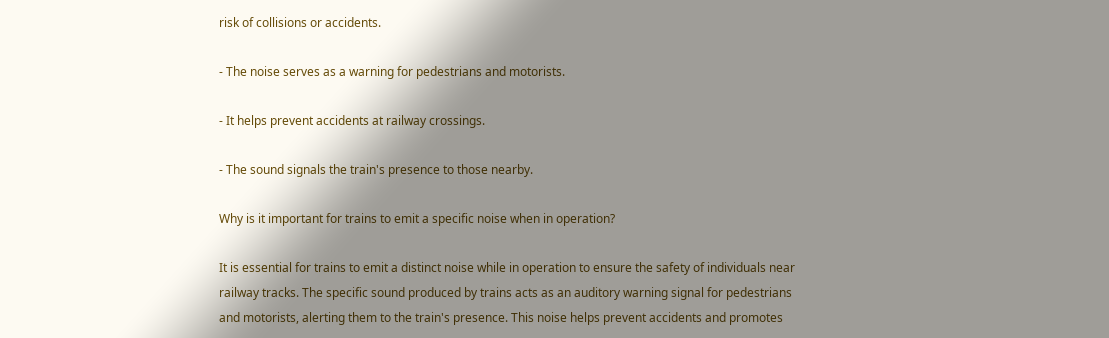risk of collisions or accidents.

- The noise serves as a warning for pedestrians and motorists.

- It helps prevent accidents at railway crossings.

- The sound signals the train's presence to those nearby.

Why is it important for trains to emit a specific noise when in operation?

It is essential for trains to emit a distinct noise while in operation to ensure the safety of individuals near railway tracks. The specific sound produced by trains acts as an auditory warning signal for pedestrians and motorists, alerting them to the train's presence. This noise helps prevent accidents and promotes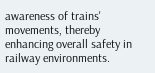awareness of trains' movements, thereby enhancing overall safety in railway environments.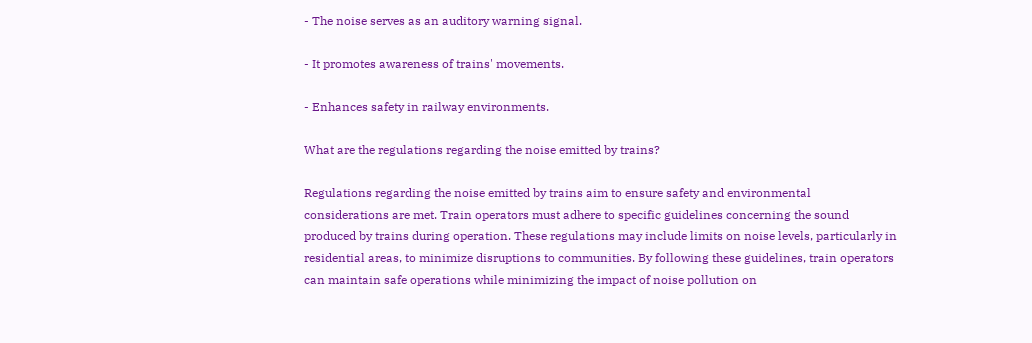- The noise serves as an auditory warning signal.

- It promotes awareness of trains' movements.

- Enhances safety in railway environments.

What are the regulations regarding the noise emitted by trains?

Regulations regarding the noise emitted by trains aim to ensure safety and environmental considerations are met. Train operators must adhere to specific guidelines concerning the sound produced by trains during operation. These regulations may include limits on noise levels, particularly in residential areas, to minimize disruptions to communities. By following these guidelines, train operators can maintain safe operations while minimizing the impact of noise pollution on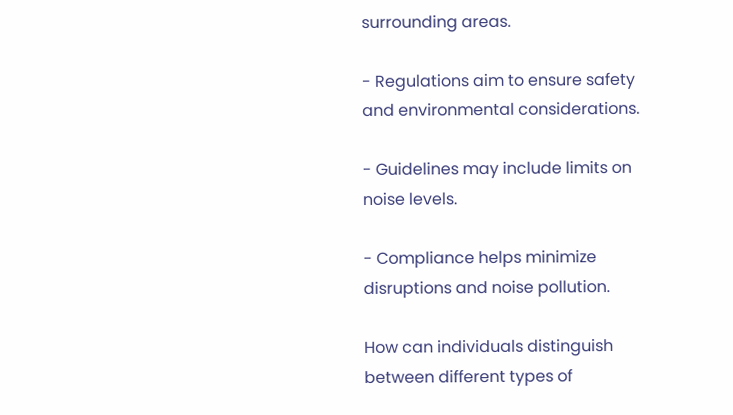surrounding areas.

- Regulations aim to ensure safety and environmental considerations.

- Guidelines may include limits on noise levels.

- Compliance helps minimize disruptions and noise pollution.

How can individuals distinguish between different types of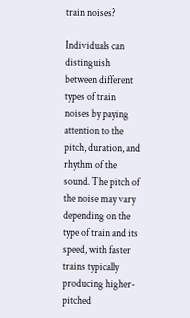train noises?

Individuals can distinguish between different types of train noises by paying attention to the pitch, duration, and rhythm of the sound. The pitch of the noise may vary depending on the type of train and its speed, with faster trains typically producing higher-pitched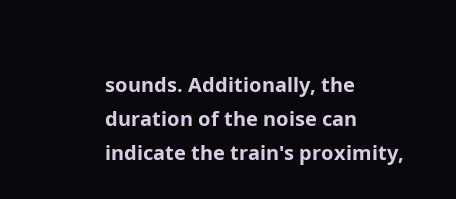sounds. Additionally, the duration of the noise can indicate the train's proximity,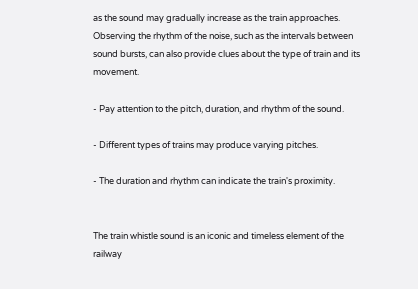as the sound may gradually increase as the train approaches. Observing the rhythm of the noise, such as the intervals between sound bursts, can also provide clues about the type of train and its movement.

- Pay attention to the pitch, duration, and rhythm of the sound.

- Different types of trains may produce varying pitches.

- The duration and rhythm can indicate the train's proximity.


The train whistle sound is an iconic and timeless element of the railway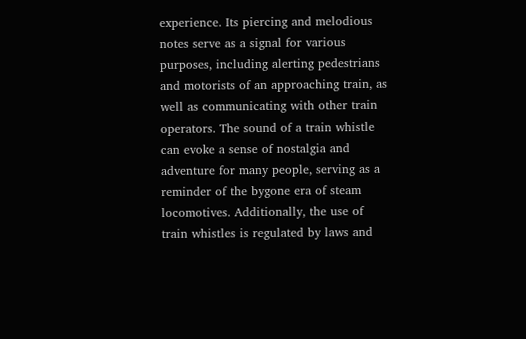experience. Its piercing and melodious notes serve as a signal for various purposes, including alerting pedestrians and motorists of an approaching train, as well as communicating with other train operators. The sound of a train whistle can evoke a sense of nostalgia and adventure for many people, serving as a reminder of the bygone era of steam locomotives. Additionally, the use of train whistles is regulated by laws and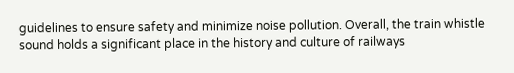guidelines to ensure safety and minimize noise pollution. Overall, the train whistle sound holds a significant place in the history and culture of railways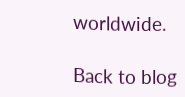worldwide.

Back to blog